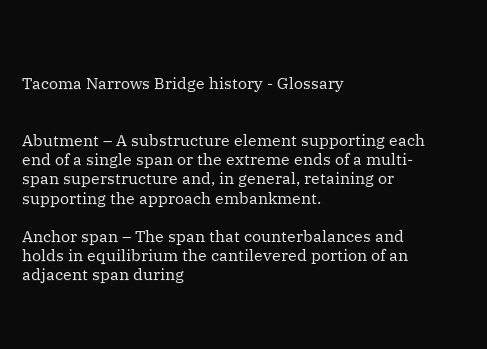Tacoma Narrows Bridge history - Glossary


Abutment – A substructure element supporting each end of a single span or the extreme ends of a multi-span superstructure and, in general, retaining or supporting the approach embankment.

Anchor span – The span that counterbalances and holds in equilibrium the cantilevered portion of an adjacent span during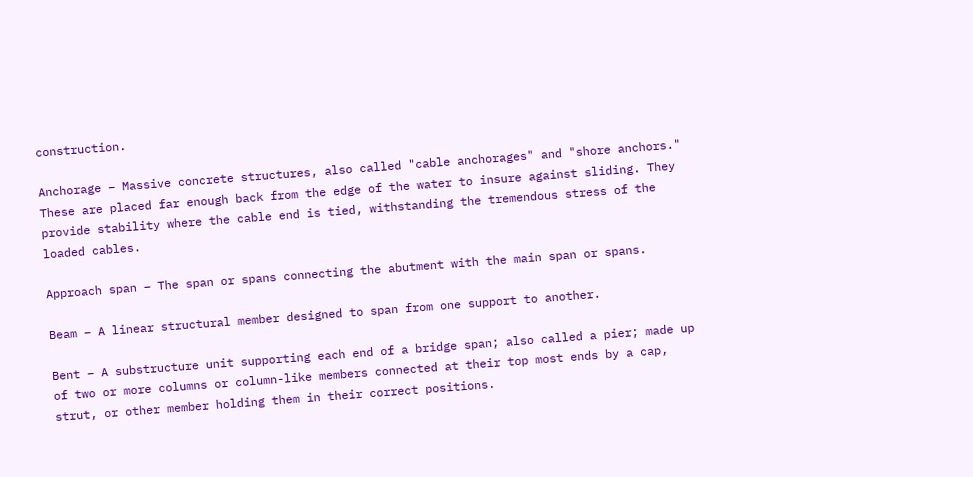construction.

Anchorage – Massive concrete structures, also called "cable anchorages" and "shore anchors." These are placed far enough back from the edge of the water to insure against sliding. They provide stability where the cable end is tied, withstanding the tremendous stress of the loaded cables.

Approach span – The span or spans connecting the abutment with the main span or spans.

Beam – A linear structural member designed to span from one support to another.

Bent – A substructure unit supporting each end of a bridge span; also called a pier; made up of two or more columns or column-like members connected at their top most ends by a cap, strut, or other member holding them in their correct positions.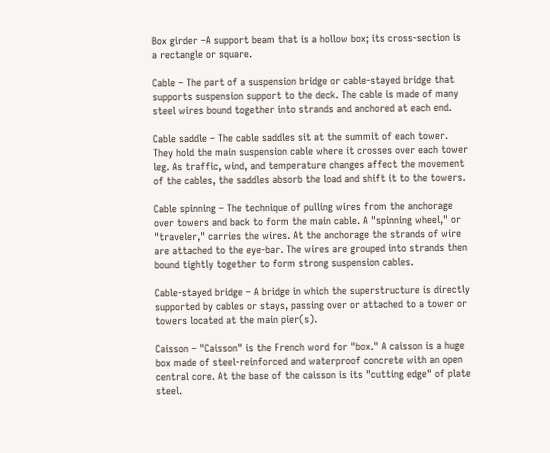Box girder –A support beam that is a hollow box; its cross-section is a rectangle or square.

Cable – The part of a suspension bridge or cable-stayed bridge that supports suspension support to the deck. The cable is made of many steel wires bound together into strands and anchored at each end.

Cable saddle – The cable saddles sit at the summit of each tower. They hold the main suspension cable where it crosses over each tower leg. As traffic, wind, and temperature changes affect the movement of the cables, the saddles absorb the load and shift it to the towers.

Cable spinning – The technique of pulling wires from the anchorage over towers and back to form the main cable. A "spinning wheel," or "traveler," carries the wires. At the anchorage the strands of wire are attached to the eye-bar. The wires are grouped into strands then bound tightly together to form strong suspension cables.

Cable-stayed bridge – A bridge in which the superstructure is directly supported by cables or stays, passing over or attached to a tower or towers located at the main pier(s).

Caisson – "Caisson" is the French word for "box." A caisson is a huge box made of steel-reinforced and waterproof concrete with an open central core. At the base of the caisson is its "cutting edge" of plate steel.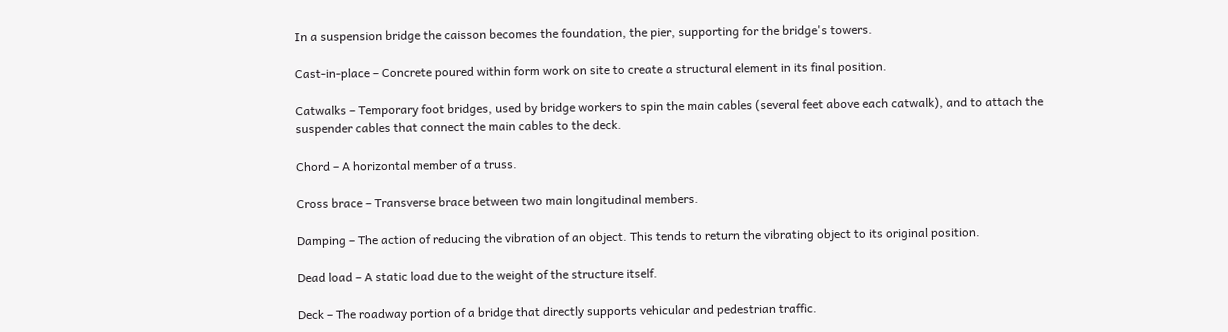In a suspension bridge the caisson becomes the foundation, the pier, supporting for the bridge's towers.

Cast-in-place – Concrete poured within form work on site to create a structural element in its final position.

Catwalks – Temporary foot bridges, used by bridge workers to spin the main cables (several feet above each catwalk), and to attach the suspender cables that connect the main cables to the deck.

Chord – A horizontal member of a truss.

Cross brace – Transverse brace between two main longitudinal members.

Damping – The action of reducing the vibration of an object. This tends to return the vibrating object to its original position.

Dead load – A static load due to the weight of the structure itself.

Deck – The roadway portion of a bridge that directly supports vehicular and pedestrian traffic.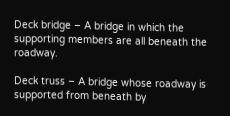Deck bridge – A bridge in which the supporting members are all beneath the roadway.

Deck truss – A bridge whose roadway is supported from beneath by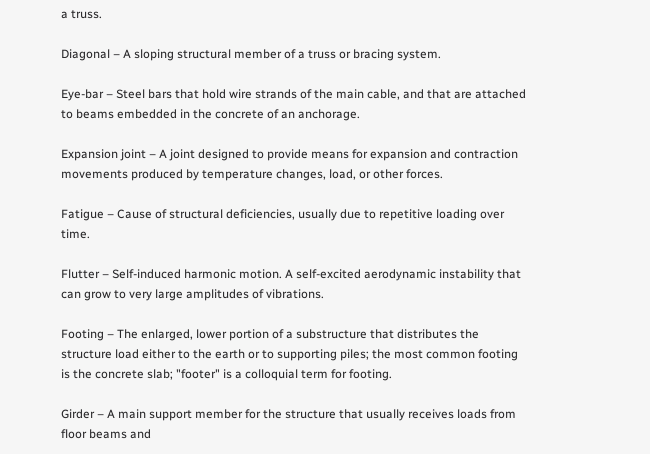a truss.

Diagonal – A sloping structural member of a truss or bracing system.

Eye-bar – Steel bars that hold wire strands of the main cable, and that are attached to beams embedded in the concrete of an anchorage.

Expansion joint – A joint designed to provide means for expansion and contraction movements produced by temperature changes, load, or other forces.

Fatigue – Cause of structural deficiencies, usually due to repetitive loading over time.

Flutter – Self-induced harmonic motion. A self-excited aerodynamic instability that can grow to very large amplitudes of vibrations.

Footing – The enlarged, lower portion of a substructure that distributes the structure load either to the earth or to supporting piles; the most common footing is the concrete slab; "footer" is a colloquial term for footing.

Girder – A main support member for the structure that usually receives loads from floor beams and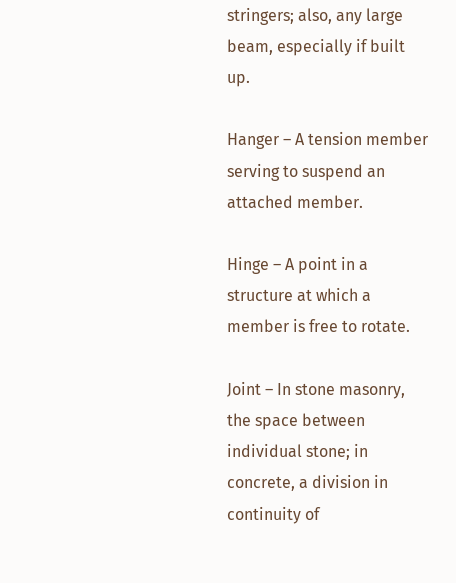stringers; also, any large beam, especially if built up.

Hanger – A tension member serving to suspend an attached member.

Hinge – A point in a structure at which a member is free to rotate.

Joint – In stone masonry, the space between individual stone; in concrete, a division in continuity of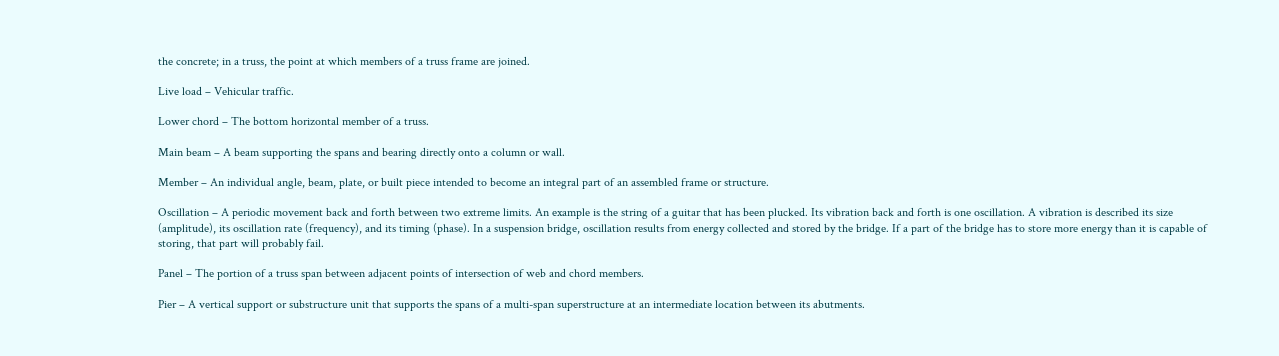the concrete; in a truss, the point at which members of a truss frame are joined.

Live load – Vehicular traffic.

Lower chord – The bottom horizontal member of a truss.

Main beam – A beam supporting the spans and bearing directly onto a column or wall.

Member – An individual angle, beam, plate, or built piece intended to become an integral part of an assembled frame or structure.

Oscillation – A periodic movement back and forth between two extreme limits. An example is the string of a guitar that has been plucked. Its vibration back and forth is one oscillation. A vibration is described its size (amplitude), its oscillation rate (frequency), and its timing (phase). In a suspension bridge, oscillation results from energy collected and stored by the bridge. If a part of the bridge has to store more energy than it is capable of storing, that part will probably fail.

Panel – The portion of a truss span between adjacent points of intersection of web and chord members.

Pier – A vertical support or substructure unit that supports the spans of a multi-span superstructure at an intermediate location between its abutments.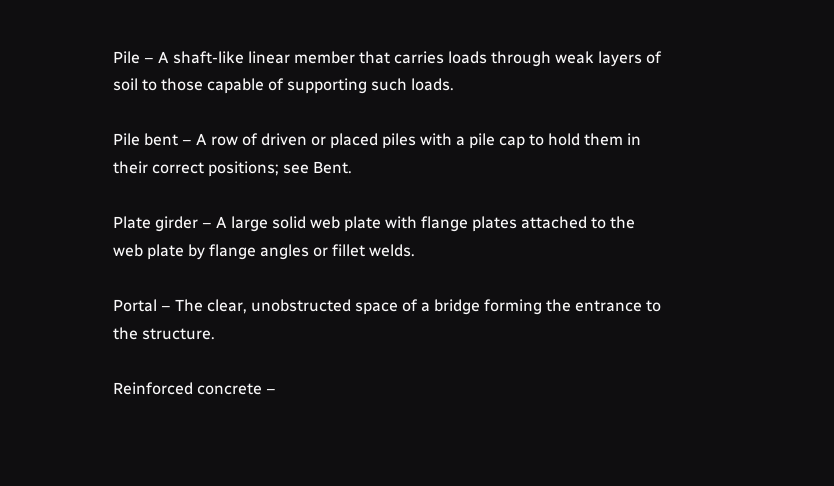Pile – A shaft-like linear member that carries loads through weak layers of soil to those capable of supporting such loads.

Pile bent – A row of driven or placed piles with a pile cap to hold them in their correct positions; see Bent.

Plate girder – A large solid web plate with flange plates attached to the web plate by flange angles or fillet welds.

Portal – The clear, unobstructed space of a bridge forming the entrance to the structure.

Reinforced concrete –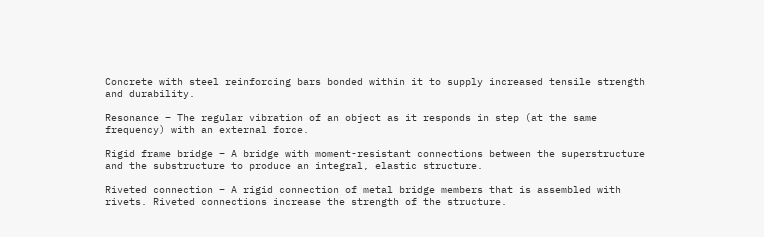Concrete with steel reinforcing bars bonded within it to supply increased tensile strength and durability.

Resonance – The regular vibration of an object as it responds in step (at the same frequency) with an external force.

Rigid frame bridge – A bridge with moment-resistant connections between the superstructure and the substructure to produce an integral, elastic structure.

Riveted connection – A rigid connection of metal bridge members that is assembled with rivets. Riveted connections increase the strength of the structure.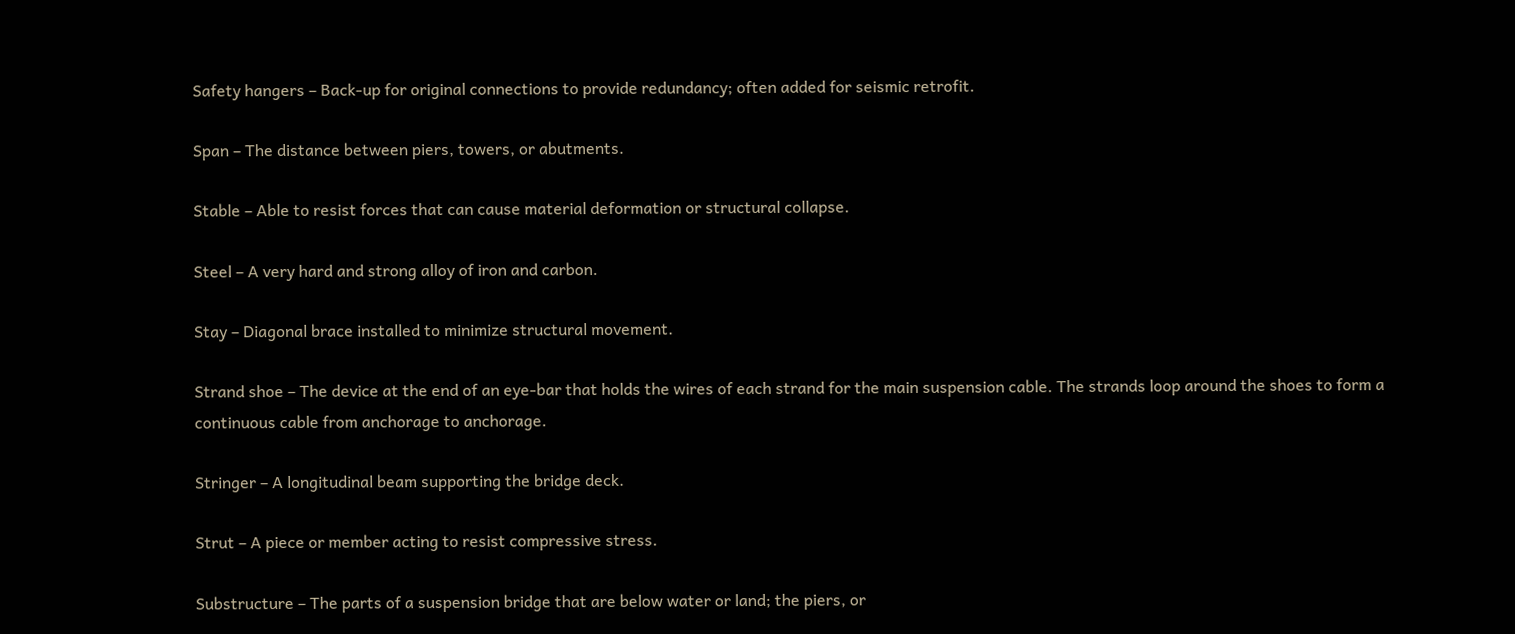Safety hangers – Back-up for original connections to provide redundancy; often added for seismic retrofit.

Span – The distance between piers, towers, or abutments.

Stable – Able to resist forces that can cause material deformation or structural collapse.

Steel – A very hard and strong alloy of iron and carbon.

Stay – Diagonal brace installed to minimize structural movement.

Strand shoe – The device at the end of an eye-bar that holds the wires of each strand for the main suspension cable. The strands loop around the shoes to form a continuous cable from anchorage to anchorage.

Stringer – A longitudinal beam supporting the bridge deck.

Strut – A piece or member acting to resist compressive stress.

Substructure – The parts of a suspension bridge that are below water or land; the piers, or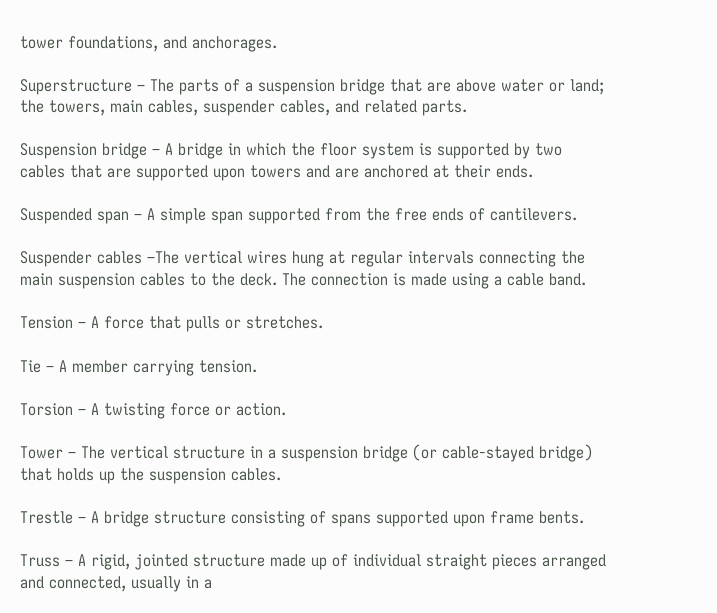tower foundations, and anchorages.

Superstructure – The parts of a suspension bridge that are above water or land; the towers, main cables, suspender cables, and related parts.

Suspension bridge – A bridge in which the floor system is supported by two cables that are supported upon towers and are anchored at their ends.

Suspended span – A simple span supported from the free ends of cantilevers.

Suspender cables –The vertical wires hung at regular intervals connecting the main suspension cables to the deck. The connection is made using a cable band.

Tension – A force that pulls or stretches.

Tie – A member carrying tension.

Torsion – A twisting force or action.

Tower – The vertical structure in a suspension bridge (or cable-stayed bridge) that holds up the suspension cables.

Trestle – A bridge structure consisting of spans supported upon frame bents.

Truss – A rigid, jointed structure made up of individual straight pieces arranged and connected, usually in a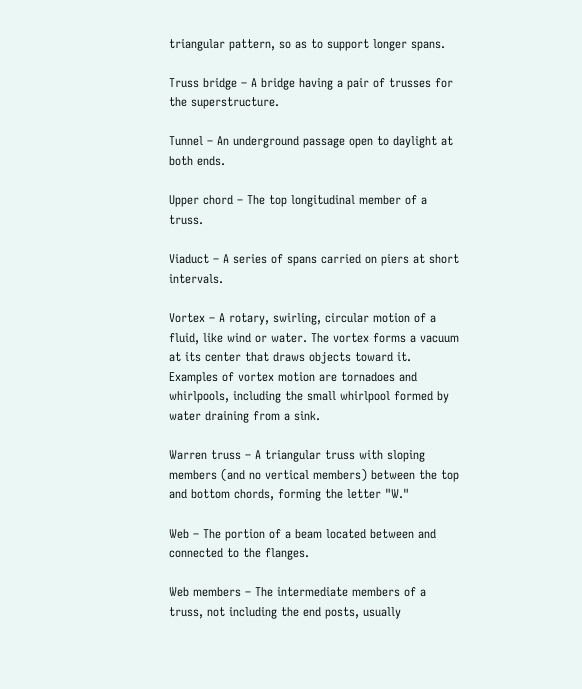triangular pattern, so as to support longer spans.

Truss bridge – A bridge having a pair of trusses for the superstructure.

Tunnel – An underground passage open to daylight at both ends.

Upper chord – The top longitudinal member of a truss.

Viaduct – A series of spans carried on piers at short intervals.

Vortex – A rotary, swirling, circular motion of a fluid, like wind or water. The vortex forms a vacuum at its center that draws objects toward it. Examples of vortex motion are tornadoes and whirlpools, including the small whirlpool formed by water draining from a sink.

Warren truss – A triangular truss with sloping members (and no vertical members) between the top and bottom chords, forming the letter "W."

Web – The portion of a beam located between and connected to the flanges.

Web members – The intermediate members of a truss, not including the end posts, usually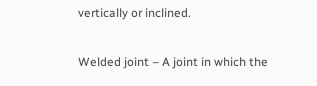vertically or inclined.

Welded joint – A joint in which the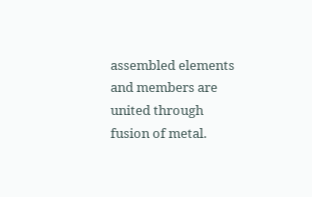assembled elements and members are united through fusion of metal.